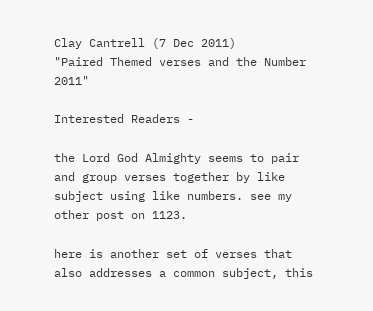Clay Cantrell (7 Dec 2011)
"Paired Themed verses and the Number 2011"

Interested Readers -

the Lord God Almighty seems to pair and group verses together by like subject using like numbers. see my other post on 1123.

here is another set of verses that also addresses a common subject, this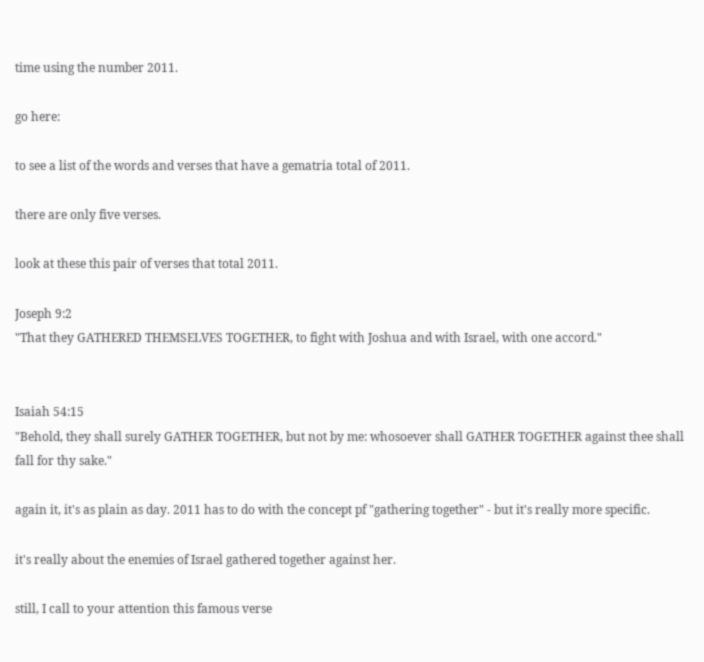time using the number 2011.

go here:

to see a list of the words and verses that have a gematria total of 2011.

there are only five verses.

look at these this pair of verses that total 2011.

Joseph 9:2
"That they GATHERED THEMSELVES TOGETHER, to fight with Joshua and with Israel, with one accord."


Isaiah 54:15
"Behold, they shall surely GATHER TOGETHER, but not by me: whosoever shall GATHER TOGETHER against thee shall fall for thy sake."

again it, it's as plain as day. 2011 has to do with the concept pf "gathering together" - but it's really more specific.

it's really about the enemies of Israel gathered together against her.

still, I call to your attention this famous verse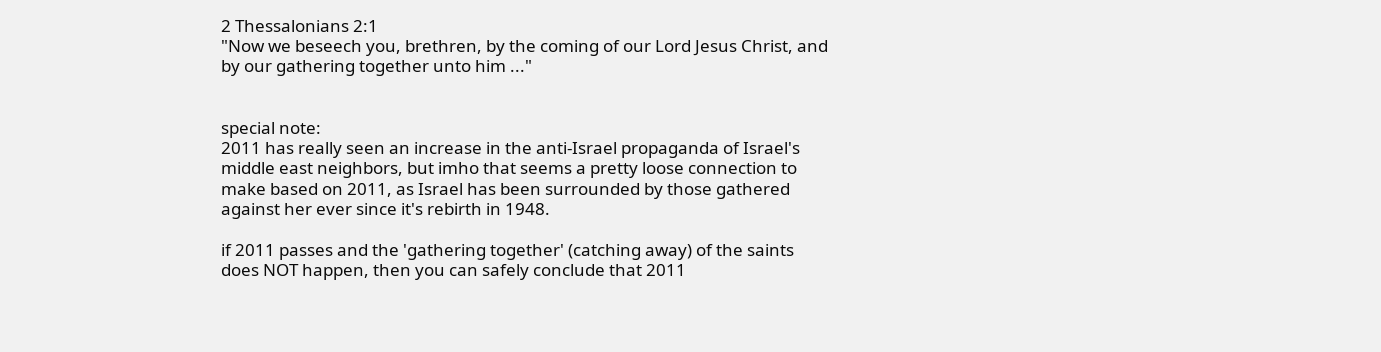2 Thessalonians 2:1
"Now we beseech you, brethren, by the coming of our Lord Jesus Christ, and by our gathering together unto him ..."


special note:
2011 has really seen an increase in the anti-Israel propaganda of Israel's middle east neighbors, but imho that seems a pretty loose connection to make based on 2011, as Israel has been surrounded by those gathered against her ever since it's rebirth in 1948.

if 2011 passes and the 'gathering together' (catching away) of the saints does NOT happen, then you can safely conclude that 2011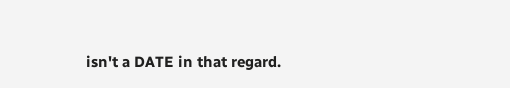isn't a DATE in that regard.